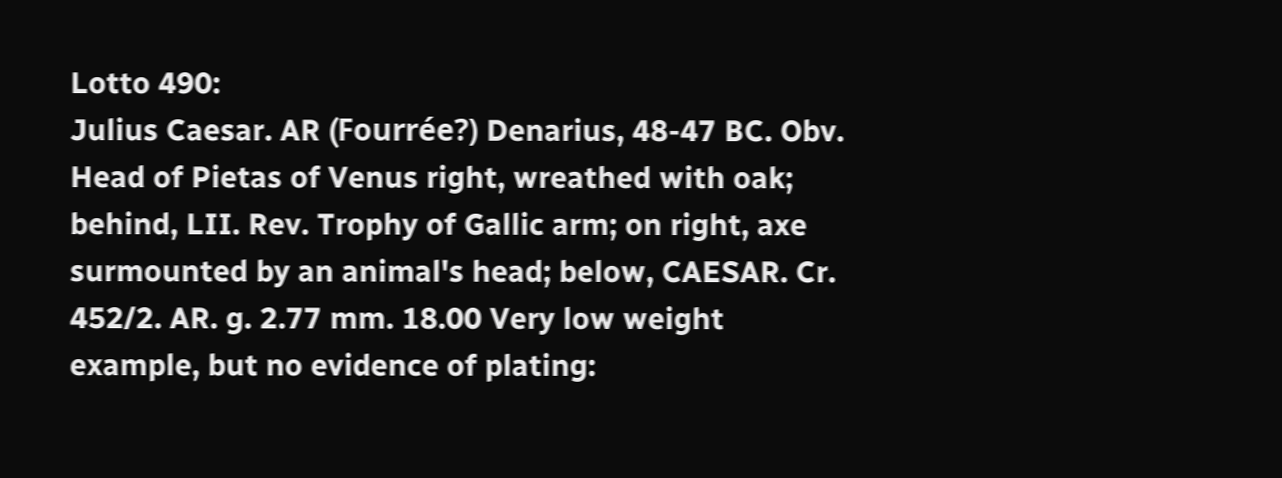Lotto 490:
Julius Caesar. AR (Fourrée?) Denarius, 48-47 BC. Obv. Head of Pietas of Venus right, wreathed with oak; behind, LII. Rev. Trophy of Gallic arm; on right, axe surmounted by an animal's head; below, CAESAR. Cr. 452/2. AR. g. 2.77 mm. 18.00 Very low weight example, but no evidence of plating: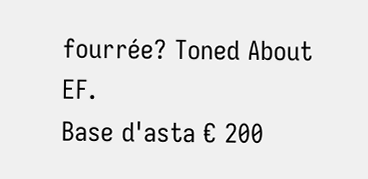fourrée? Toned About EF.
Base d'asta € 200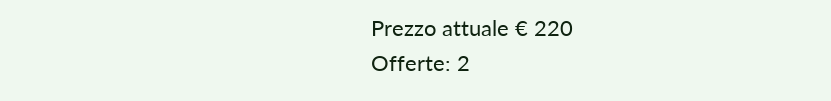Prezzo attuale € 220
Offerte: 2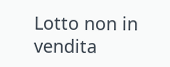Lotto non in vendita